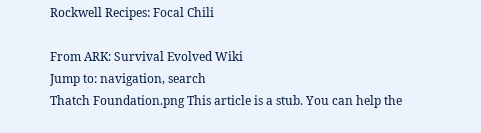Rockwell Recipes: Focal Chili

From ARK: Survival Evolved Wiki
Jump to: navigation, search
Thatch Foundation.png This article is a stub. You can help the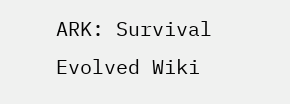ARK: Survival Evolved Wiki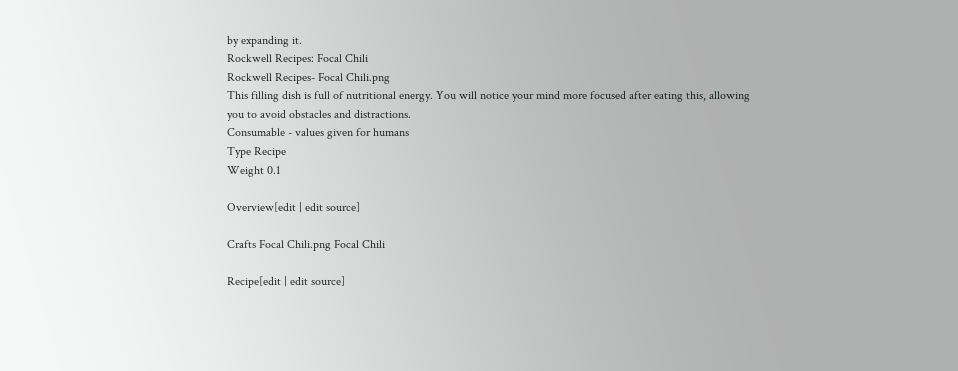by expanding it.
Rockwell Recipes: Focal Chili
Rockwell Recipes- Focal Chili.png
This filling dish is full of nutritional energy. You will notice your mind more focused after eating this, allowing you to avoid obstacles and distractions.
Consumable - values given for humans
Type Recipe
Weight 0.1

Overview[edit | edit source]

Crafts Focal Chili.png Focal Chili

Recipe[edit | edit source]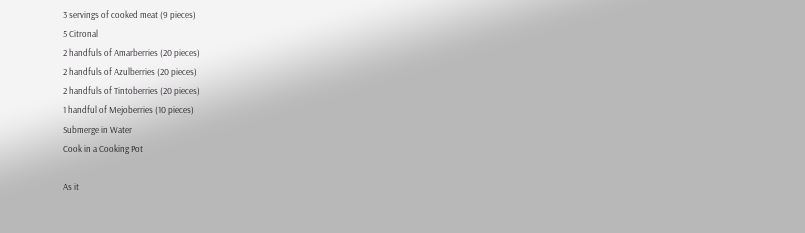3 servings of cooked meat (9 pieces)
5 Citronal
2 handfuls of Amarberries (20 pieces)
2 handfuls of Azulberries (20 pieces)
2 handfuls of Tintoberries (20 pieces)
1 handful of Mejoberries (10 pieces)
Submerge in Water
Cook in a Cooking Pot

As it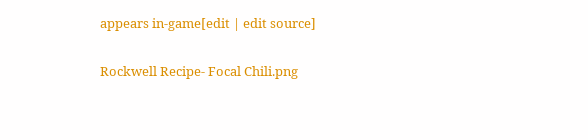appears in-game[edit | edit source]

Rockwell Recipe- Focal Chili.png